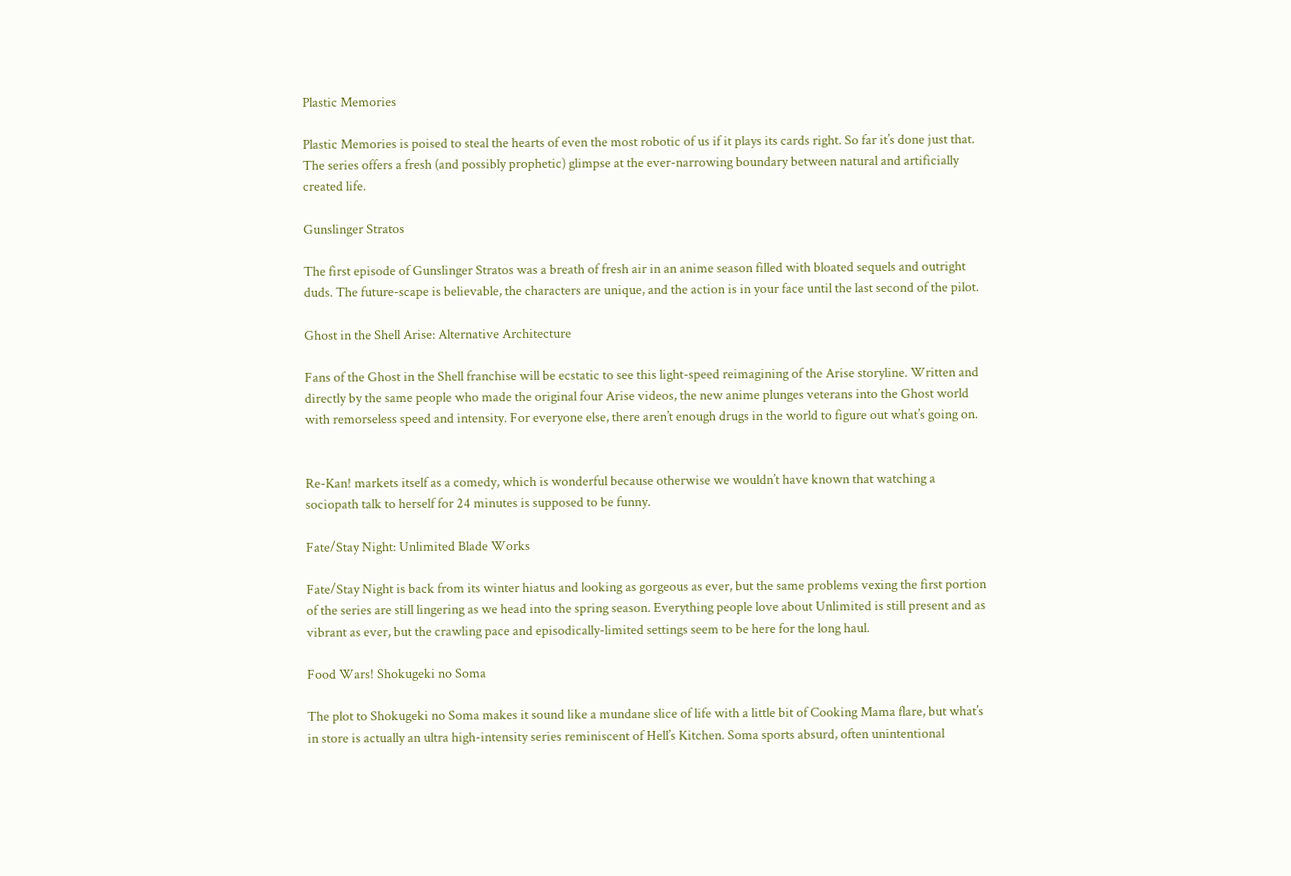Plastic Memories

Plastic Memories is poised to steal the hearts of even the most robotic of us if it plays its cards right. So far it’s done just that. The series offers a fresh (and possibly prophetic) glimpse at the ever-narrowing boundary between natural and artificially created life.

Gunslinger Stratos

The first episode of Gunslinger Stratos was a breath of fresh air in an anime season filled with bloated sequels and outright duds. The future-scape is believable, the characters are unique, and the action is in your face until the last second of the pilot.

Ghost in the Shell Arise: Alternative Architecture

Fans of the Ghost in the Shell franchise will be ecstatic to see this light-speed reimagining of the Arise storyline. Written and directly by the same people who made the original four Arise videos, the new anime plunges veterans into the Ghost world with remorseless speed and intensity. For everyone else, there aren’t enough drugs in the world to figure out what’s going on.


Re-Kan! markets itself as a comedy, which is wonderful because otherwise we wouldn’t have known that watching a sociopath talk to herself for 24 minutes is supposed to be funny.

Fate/Stay Night: Unlimited Blade Works

Fate/Stay Night is back from its winter hiatus and looking as gorgeous as ever, but the same problems vexing the first portion of the series are still lingering as we head into the spring season. Everything people love about Unlimited is still present and as vibrant as ever, but the crawling pace and episodically-limited settings seem to be here for the long haul.

Food Wars! Shokugeki no Soma

The plot to Shokugeki no Soma makes it sound like a mundane slice of life with a little bit of Cooking Mama flare, but what’s in store is actually an ultra high-intensity series reminiscent of Hell’s Kitchen. Soma sports absurd, often unintentional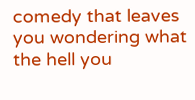comedy that leaves you wondering what the hell you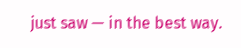just saw — in the best way.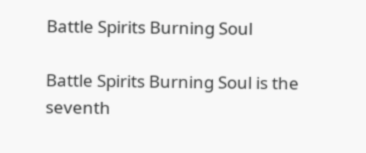Battle Spirits Burning Soul

Battle Spirits Burning Soul is the seventh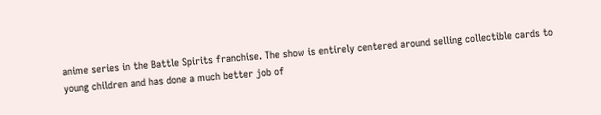anime series in the Battle Spirits franchise. The show is entirely centered around selling collectible cards to young children and has done a much better job of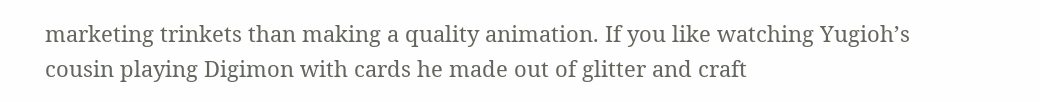marketing trinkets than making a quality animation. If you like watching Yugioh’s cousin playing Digimon with cards he made out of glitter and craft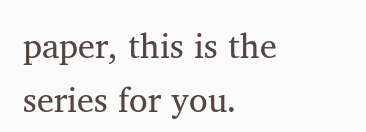paper, this is the series for you.